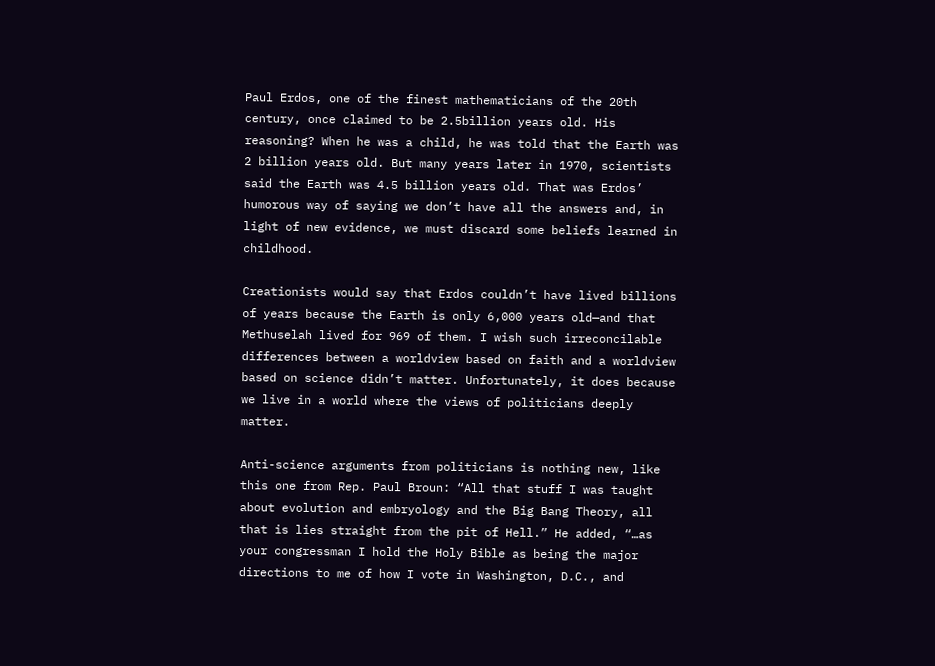Paul Erdos, one of the finest mathematicians of the 20th century, once claimed to be 2.5billion years old. His reasoning? When he was a child, he was told that the Earth was 2 billion years old. But many years later in 1970, scientists said the Earth was 4.5 billion years old. That was Erdos’ humorous way of saying we don’t have all the answers and, in light of new evidence, we must discard some beliefs learned in childhood.

Creationists would say that Erdos couldn’t have lived billions of years because the Earth is only 6,000 years old—and that Methuselah lived for 969 of them. I wish such irreconcilable differences between a worldview based on faith and a worldview based on science didn’t matter. Unfortunately, it does because we live in a world where the views of politicians deeply matter.

Anti-science arguments from politicians is nothing new, like this one from Rep. Paul Broun: “All that stuff I was taught about evolution and embryology and the Big Bang Theory, all that is lies straight from the pit of Hell.” He added, “…as your congressman I hold the Holy Bible as being the major directions to me of how I vote in Washington, D.C., and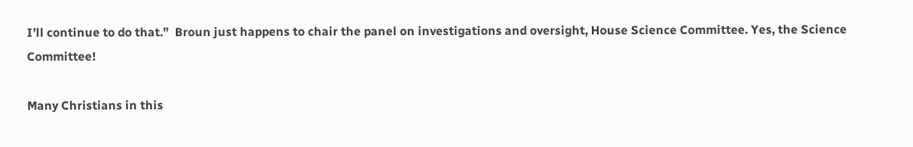I’ll continue to do that.”  Broun just happens to chair the panel on investigations and oversight, House Science Committee. Yes, the Science Committee!

Many Christians in this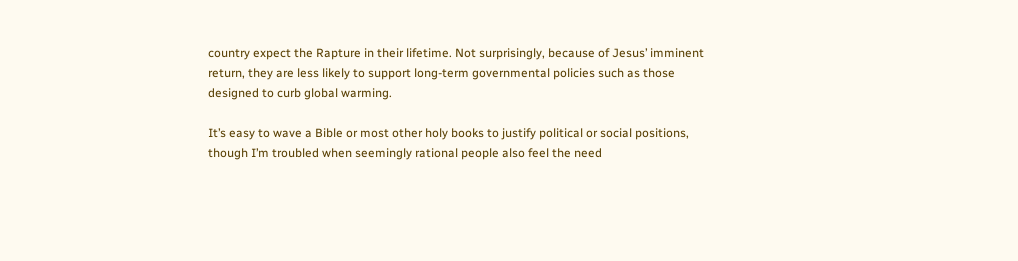country expect the Rapture in their lifetime. Not surprisingly, because of Jesus’ imminent return, they are less likely to support long-term governmental policies such as those designed to curb global warming.

It’s easy to wave a Bible or most other holy books to justify political or social positions, though I’m troubled when seemingly rational people also feel the need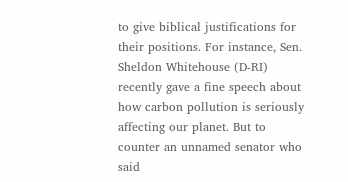to give biblical justifications for their positions. For instance, Sen. Sheldon Whitehouse (D-RI) recently gave a fine speech about how carbon pollution is seriously affecting our planet. But to counter an unnamed senator who said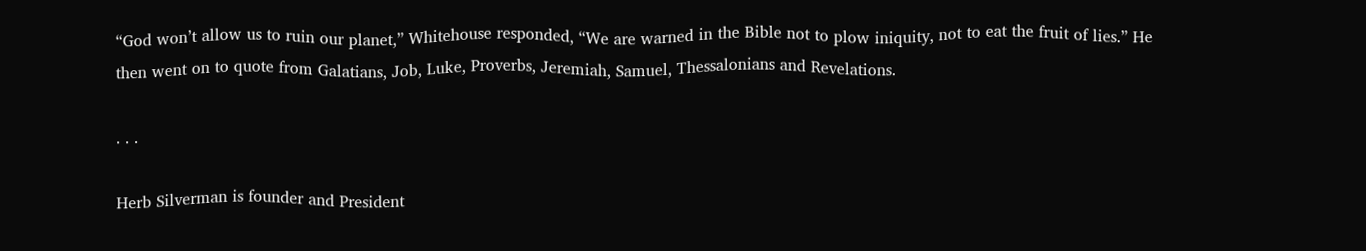“God won’t allow us to ruin our planet,” Whitehouse responded, “We are warned in the Bible not to plow iniquity, not to eat the fruit of lies.” He then went on to quote from Galatians, Job, Luke, Proverbs, Jeremiah, Samuel, Thessalonians and Revelations.

. . .

Herb Silverman is founder and President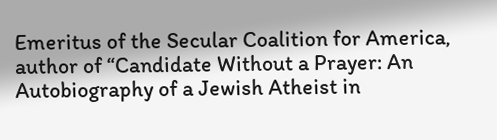Emeritus of the Secular Coalition for America, author of “Candidate Without a Prayer: An Autobiography of a Jewish Atheist in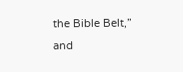the Bible Belt,” and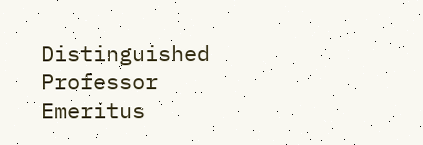Distinguished Professor Emeritus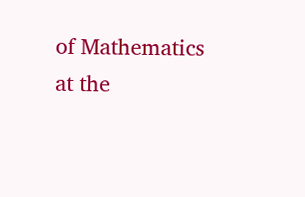of Mathematics at the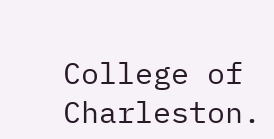College of Charleston.